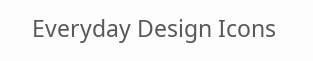Everyday Design Icons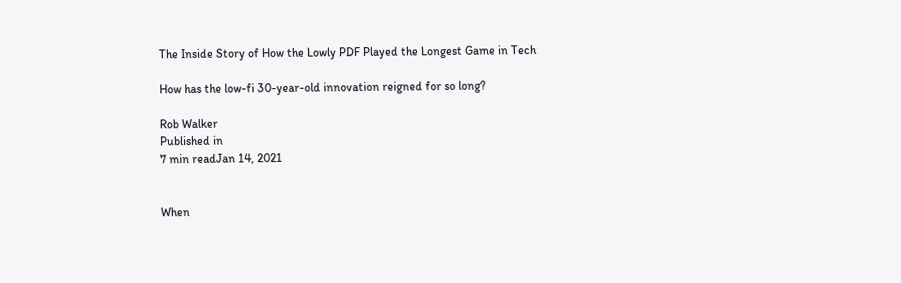The Inside Story of How the Lowly PDF Played the Longest Game in Tech

How has the low-fi 30-year-old innovation reigned for so long?

Rob Walker
Published in
7 min readJan 14, 2021


When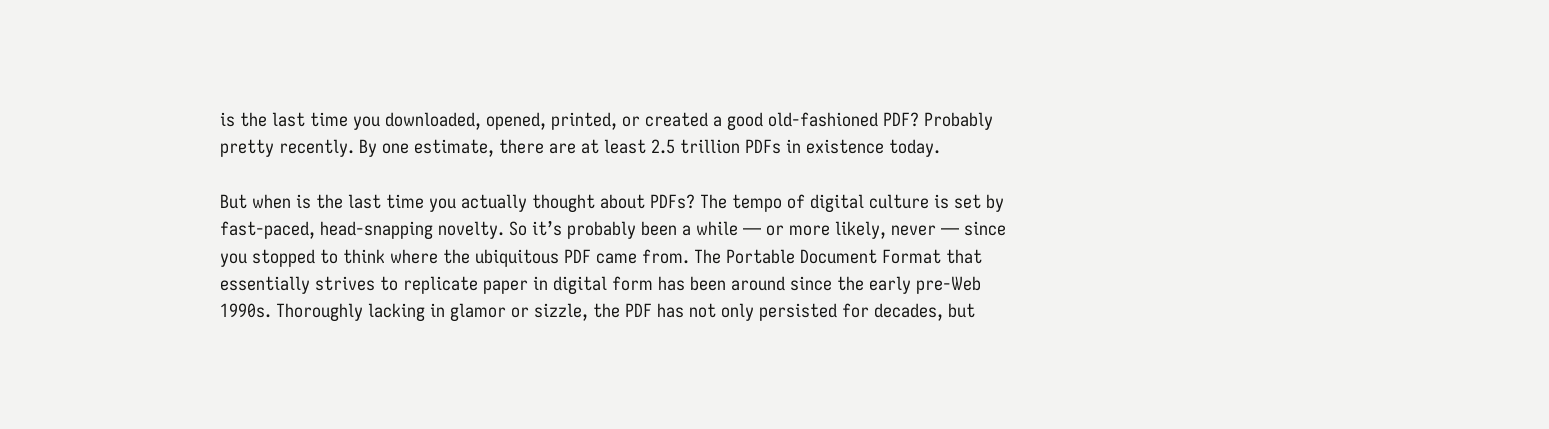is the last time you downloaded, opened, printed, or created a good old-fashioned PDF? Probably pretty recently. By one estimate, there are at least 2.5 trillion PDFs in existence today.

But when is the last time you actually thought about PDFs? The tempo of digital culture is set by fast-paced, head-snapping novelty. So it’s probably been a while — or more likely, never — since you stopped to think where the ubiquitous PDF came from. The Portable Document Format that essentially strives to replicate paper in digital form has been around since the early pre-Web 1990s. Thoroughly lacking in glamor or sizzle, the PDF has not only persisted for decades, but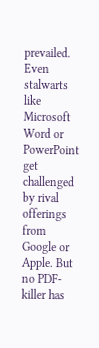prevailed. Even stalwarts like Microsoft Word or PowerPoint get challenged by rival offerings from Google or Apple. But no PDF-killer has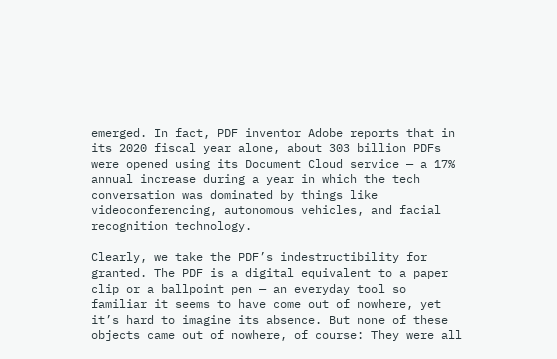emerged. In fact, PDF inventor Adobe reports that in its 2020 fiscal year alone, about 303 billion PDFs were opened using its Document Cloud service — a 17% annual increase during a year in which the tech conversation was dominated by things like videoconferencing, autonomous vehicles, and facial recognition technology.

Clearly, we take the PDF’s indestructibility for granted. The PDF is a digital equivalent to a paper clip or a ballpoint pen — an everyday tool so familiar it seems to have come out of nowhere, yet it’s hard to imagine its absence. But none of these objects came out of nowhere, of course: They were all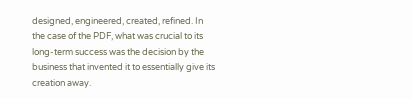designed, engineered, created, refined. In the case of the PDF, what was crucial to its long-term success was the decision by the business that invented it to essentially give its creation away.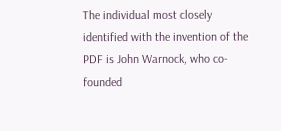The individual most closely identified with the invention of the PDF is John Warnock, who co-founded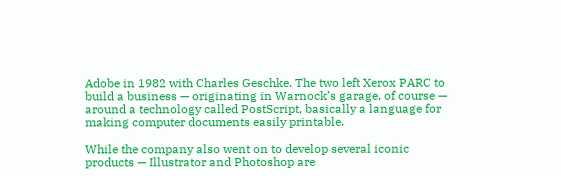Adobe in 1982 with Charles Geschke. The two left Xerox PARC to build a business — originating in Warnock’s garage, of course — around a technology called PostScript, basically a language for making computer documents easily printable.

While the company also went on to develop several iconic products — Illustrator and Photoshop are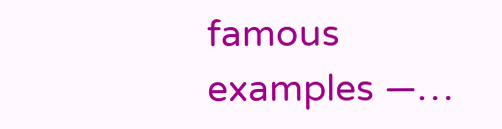famous examples —…